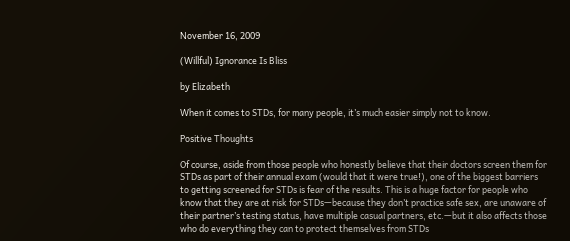November 16, 2009

(Willful) Ignorance Is Bliss

by Elizabeth

When it comes to STDs, for many people, it’s much easier simply not to know.

Positive Thoughts

Of course, aside from those people who honestly believe that their doctors screen them for STDs as part of their annual exam (would that it were true!), one of the biggest barriers to getting screened for STDs is fear of the results. This is a huge factor for people who know that they are at risk for STDs—because they don’t practice safe sex, are unaware of their partner’s testing status, have multiple casual partners, etc.—but it also affects those who do everything they can to protect themselves from STDs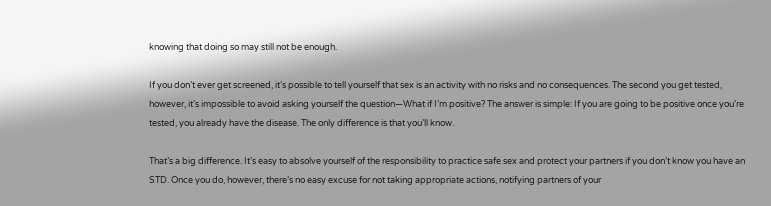knowing that doing so may still not be enough.

If you don’t ever get screened, it’s possible to tell yourself that sex is an activity with no risks and no consequences. The second you get tested, however, it’s impossible to avoid asking yourself the question—What if I’m positive? The answer is simple: If you are going to be positive once you’re tested, you already have the disease. The only difference is that you’ll know.

That’s a big difference. It’s easy to absolve yourself of the responsibility to practice safe sex and protect your partners if you don’t know you have an STD. Once you do, however, there’s no easy excuse for not taking appropriate actions, notifying partners of your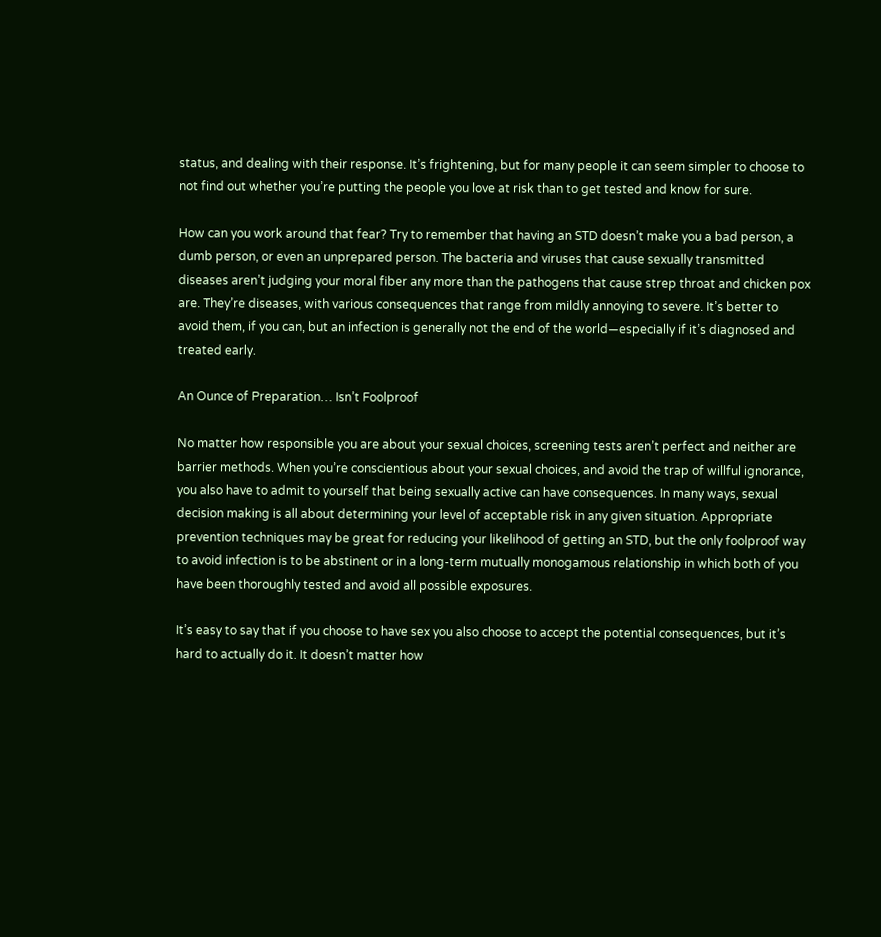status, and dealing with their response. It’s frightening, but for many people it can seem simpler to choose to not find out whether you’re putting the people you love at risk than to get tested and know for sure.

How can you work around that fear? Try to remember that having an STD doesn’t make you a bad person, a dumb person, or even an unprepared person. The bacteria and viruses that cause sexually transmitted diseases aren’t judging your moral fiber any more than the pathogens that cause strep throat and chicken pox are. They’re diseases, with various consequences that range from mildly annoying to severe. It’s better to avoid them, if you can, but an infection is generally not the end of the world—especially if it’s diagnosed and treated early.

An Ounce of Preparation… Isn’t Foolproof

No matter how responsible you are about your sexual choices, screening tests aren’t perfect and neither are barrier methods. When you’re conscientious about your sexual choices, and avoid the trap of willful ignorance, you also have to admit to yourself that being sexually active can have consequences. In many ways, sexual decision making is all about determining your level of acceptable risk in any given situation. Appropriate prevention techniques may be great for reducing your likelihood of getting an STD, but the only foolproof way to avoid infection is to be abstinent or in a long-term mutually monogamous relationship in which both of you have been thoroughly tested and avoid all possible exposures.

It’s easy to say that if you choose to have sex you also choose to accept the potential consequences, but it’s hard to actually do it. It doesn’t matter how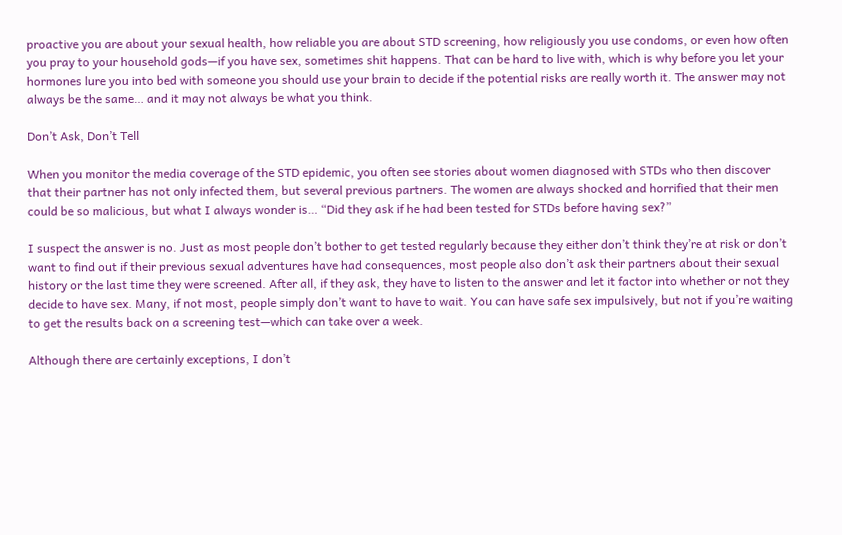proactive you are about your sexual health, how reliable you are about STD screening, how religiously you use condoms, or even how often you pray to your household gods—if you have sex, sometimes shit happens. That can be hard to live with, which is why before you let your hormones lure you into bed with someone you should use your brain to decide if the potential risks are really worth it. The answer may not always be the same… and it may not always be what you think.

Don’t Ask, Don’t Tell

When you monitor the media coverage of the STD epidemic, you often see stories about women diagnosed with STDs who then discover that their partner has not only infected them, but several previous partners. The women are always shocked and horrified that their men could be so malicious, but what I always wonder is… “Did they ask if he had been tested for STDs before having sex?”

I suspect the answer is no. Just as most people don’t bother to get tested regularly because they either don’t think they’re at risk or don’t want to find out if their previous sexual adventures have had consequences, most people also don’t ask their partners about their sexual history or the last time they were screened. After all, if they ask, they have to listen to the answer and let it factor into whether or not they decide to have sex. Many, if not most, people simply don’t want to have to wait. You can have safe sex impulsively, but not if you’re waiting to get the results back on a screening test—which can take over a week.

Although there are certainly exceptions, I don’t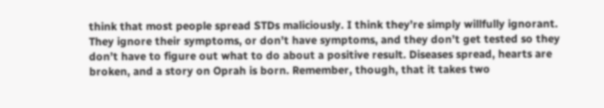think that most people spread STDs maliciously. I think they’re simply willfully ignorant. They ignore their symptoms, or don’t have symptoms, and they don’t get tested so they don’t have to figure out what to do about a positive result. Diseases spread, hearts are broken, and a story on Oprah is born. Remember, though, that it takes two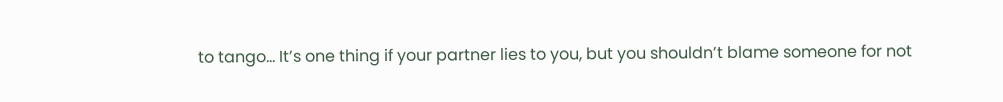to tango… It’s one thing if your partner lies to you, but you shouldn’t blame someone for not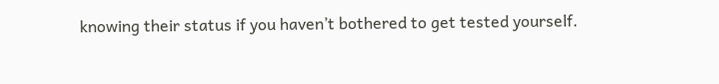knowing their status if you haven’t bothered to get tested yourself.